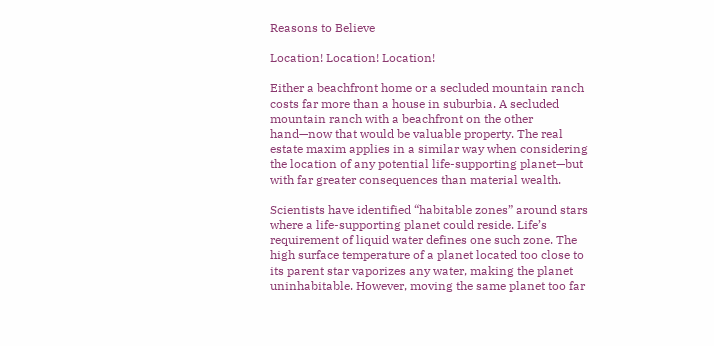Reasons to Believe

Location! Location! Location!

Either a beachfront home or a secluded mountain ranch costs far more than a house in suburbia. A secluded mountain ranch with a beachfront on the other hand—now that would be valuable property. The real estate maxim applies in a similar way when considering the location of any potential life-supporting planet—but with far greater consequences than material wealth.

Scientists have identified “habitable zones” around stars where a life-supporting planet could reside. Life’s requirement of liquid water defines one such zone. The high surface temperature of a planet located too close to its parent star vaporizes any water, making the planet uninhabitable. However, moving the same planet too far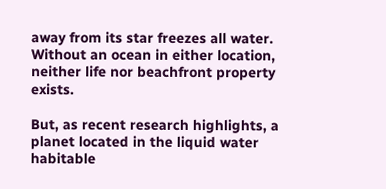away from its star freezes all water. Without an ocean in either location, neither life nor beachfront property exists.

But, as recent research highlights, a planet located in the liquid water habitable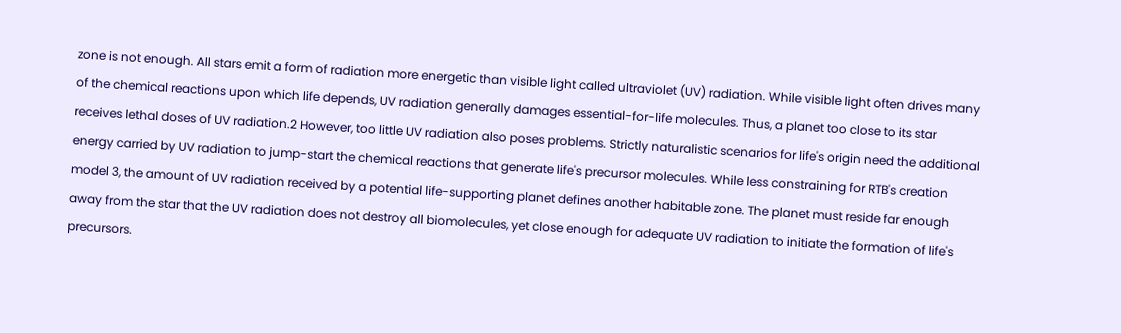zone is not enough. All stars emit a form of radiation more energetic than visible light called ultraviolet (UV) radiation. While visible light often drives many of the chemical reactions upon which life depends, UV radiation generally damages essential-for-life molecules. Thus, a planet too close to its star receives lethal doses of UV radiation.2 However, too little UV radiation also poses problems. Strictly naturalistic scenarios for life's origin need the additional energy carried by UV radiation to jump-start the chemical reactions that generate life's precursor molecules. While less constraining for RTB's creation model 3, the amount of UV radiation received by a potential life-supporting planet defines another habitable zone. The planet must reside far enough away from the star that the UV radiation does not destroy all biomolecules, yet close enough for adequate UV radiation to initiate the formation of life's precursors.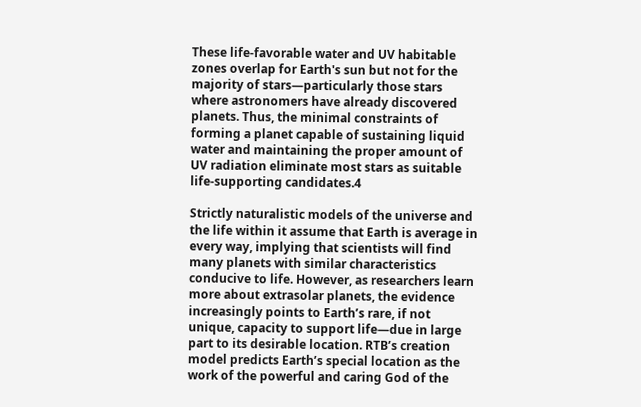These life-favorable water and UV habitable zones overlap for Earth's sun but not for the majority of stars—particularly those stars where astronomers have already discovered planets. Thus, the minimal constraints of forming a planet capable of sustaining liquid water and maintaining the proper amount of UV radiation eliminate most stars as suitable life-supporting candidates.4

Strictly naturalistic models of the universe and the life within it assume that Earth is average in every way, implying that scientists will find many planets with similar characteristics conducive to life. However, as researchers learn more about extrasolar planets, the evidence increasingly points to Earth’s rare, if not unique, capacity to support life—due in large part to its desirable location. RTB’s creation model predicts Earth’s special location as the work of the powerful and caring God of the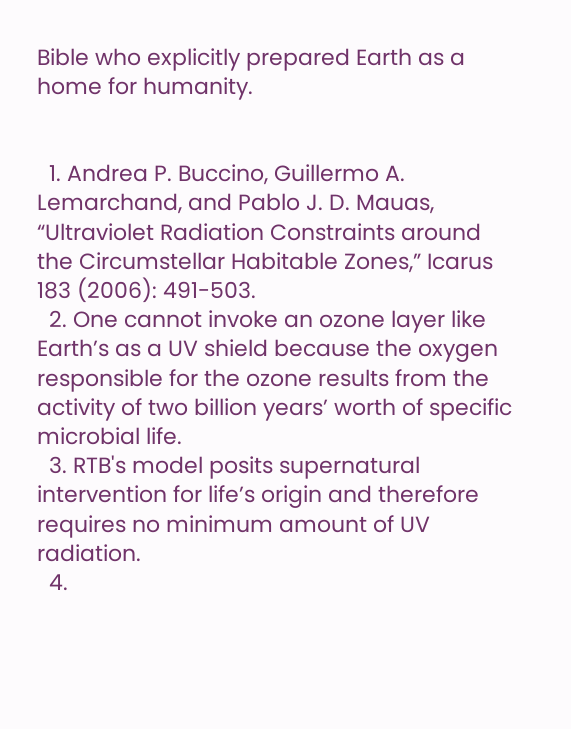Bible who explicitly prepared Earth as a home for humanity.


  1. Andrea P. Buccino, Guillermo A. Lemarchand, and Pablo J. D. Mauas, “Ultraviolet Radiation Constraints around the Circumstellar Habitable Zones,” Icarus 183 (2006): 491-503.
  2. One cannot invoke an ozone layer like Earth’s as a UV shield because the oxygen responsible for the ozone results from the activity of two billion years’ worth of specific microbial life.
  3. RTB's model posits supernatural intervention for life’s origin and therefore requires no minimum amount of UV radiation.
  4.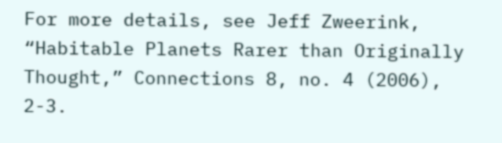For more details, see Jeff Zweerink, “Habitable Planets Rarer than Originally Thought,” Connections 8, no. 4 (2006), 2-3.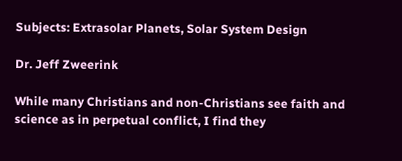Subjects: Extrasolar Planets, Solar System Design

Dr. Jeff Zweerink

While many Christians and non-Christians see faith and science as in perpetual conflict, I find they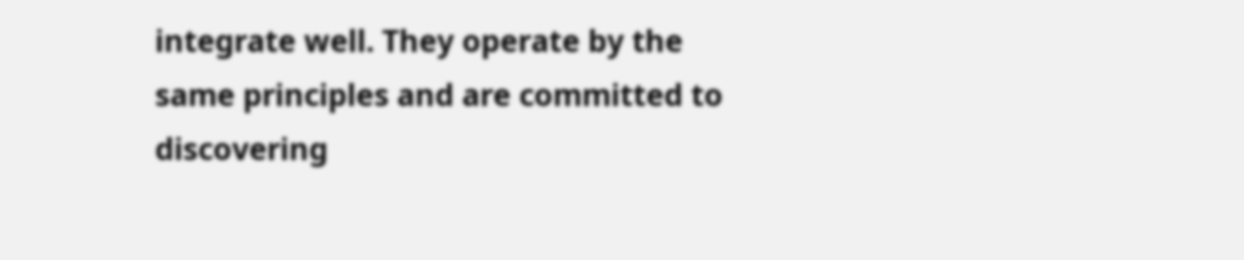integrate well. They operate by the same principles and are committed to discovering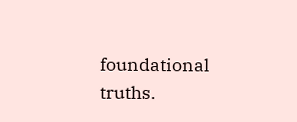foundational truths.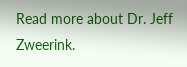Read more about Dr. Jeff Zweerink.